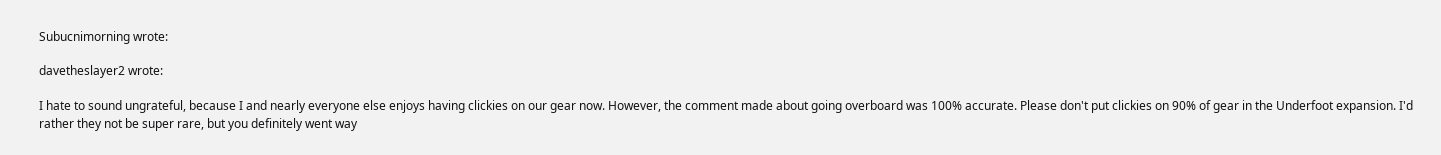Subucnimorning wrote:

davetheslayer2 wrote:

I hate to sound ungrateful, because I and nearly everyone else enjoys having clickies on our gear now. However, the comment made about going overboard was 100% accurate. Please don't put clickies on 90% of gear in the Underfoot expansion. I'd rather they not be super rare, but you definitely went way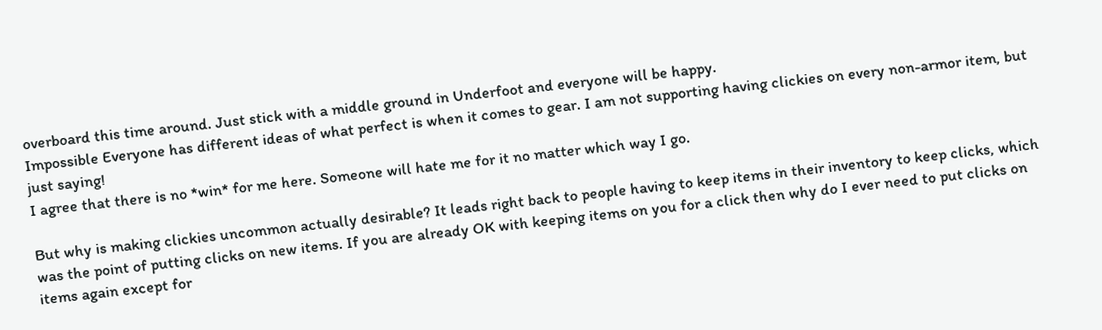overboard this time around. Just stick with a middle ground in Underfoot and everyone will be happy.
Impossible Everyone has different ideas of what perfect is when it comes to gear. I am not supporting having clickies on every non-armor item, but just saying!
I agree that there is no *win* for me here. Someone will hate me for it no matter which way I go.

But why is making clickies uncommon actually desirable? It leads right back to people having to keep items in their inventory to keep clicks, which was the point of putting clicks on new items. If you are already OK with keeping items on you for a click then why do I ever need to put clicks on items again except for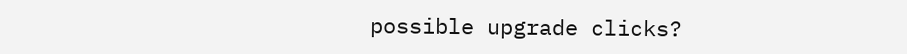possible upgrade clicks?